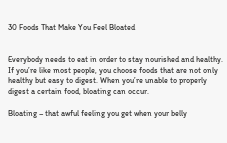30 Foods That Make You Feel Bloated


Everybody needs to eat in order to stay nourished and healthy. If you’re like most people, you choose foods that are not only healthy but easy to digest. When you’re unable to properly digest a certain food, bloating can occur.

Bloating – that awful feeling you get when your belly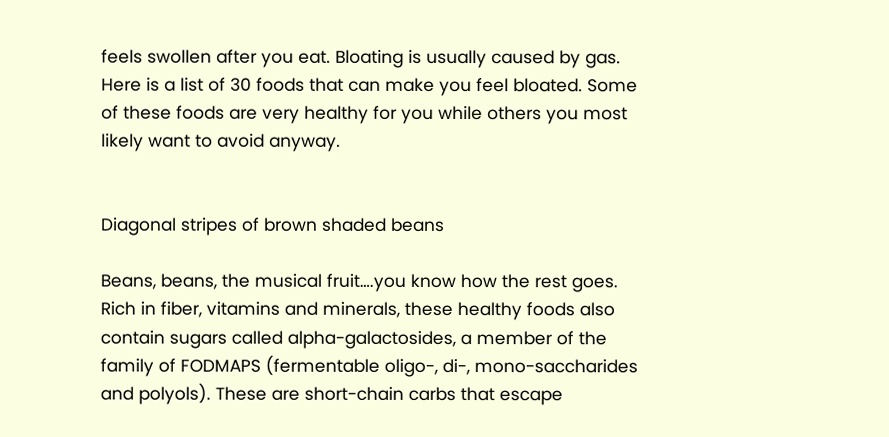feels swollen after you eat. Bloating is usually caused by gas. Here is a list of 30 foods that can make you feel bloated. Some of these foods are very healthy for you while others you most likely want to avoid anyway.


Diagonal stripes of brown shaded beans

Beans, beans, the musical fruit….you know how the rest goes. Rich in fiber, vitamins and minerals, these healthy foods also contain sugars called alpha-galactosides, a member of the family of FODMAPS (fermentable oligo-, di-, mono-saccharides and polyols). These are short-chain carbs that escape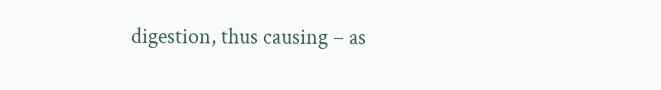digestion, thus causing – as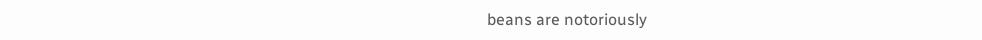beans are notoriously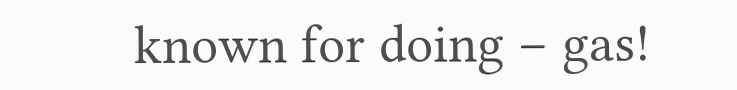known for doing – gas!